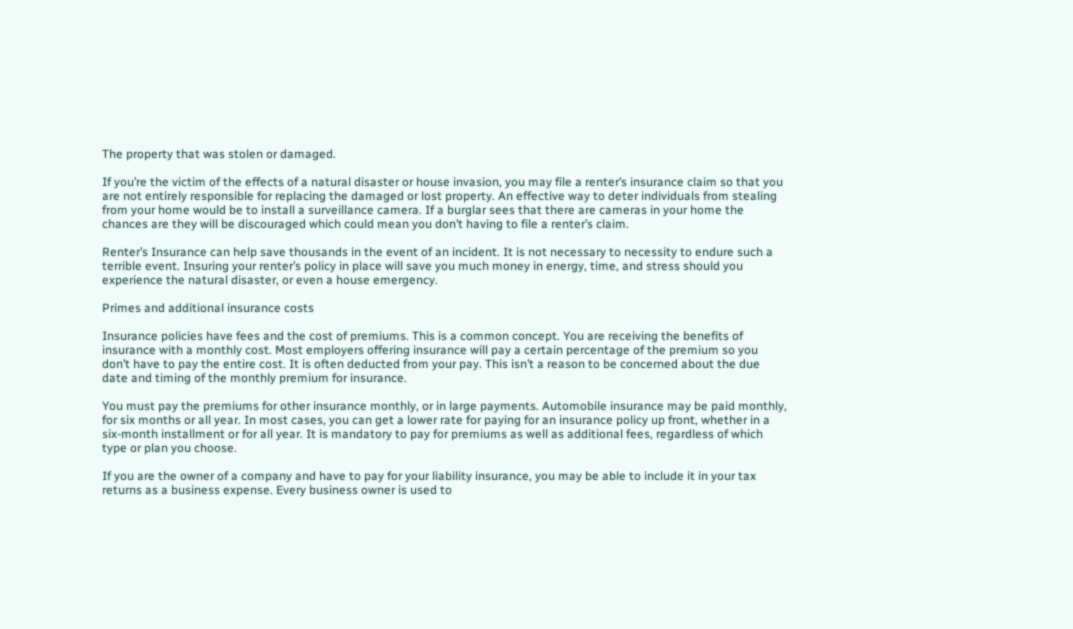The property that was stolen or damaged.

If you’re the victim of the effects of a natural disaster or house invasion, you may file a renter’s insurance claim so that you are not entirely responsible for replacing the damaged or lost property. An effective way to deter individuals from stealing from your home would be to install a surveillance camera. If a burglar sees that there are cameras in your home the chances are they will be discouraged which could mean you don’t having to file a renter’s claim.

Renter’s Insurance can help save thousands in the event of an incident. It is not necessary to necessity to endure such a terrible event. Insuring your renter’s policy in place will save you much money in energy, time, and stress should you experience the natural disaster, or even a house emergency.

Primes and additional insurance costs

Insurance policies have fees and the cost of premiums. This is a common concept. You are receiving the benefits of insurance with a monthly cost. Most employers offering insurance will pay a certain percentage of the premium so you don’t have to pay the entire cost. It is often deducted from your pay. This isn’t a reason to be concerned about the due date and timing of the monthly premium for insurance.

You must pay the premiums for other insurance monthly, or in large payments. Automobile insurance may be paid monthly, for six months or all year. In most cases, you can get a lower rate for paying for an insurance policy up front, whether in a six-month installment or for all year. It is mandatory to pay for premiums as well as additional fees, regardless of which type or plan you choose.

If you are the owner of a company and have to pay for your liability insurance, you may be able to include it in your tax returns as a business expense. Every business owner is used to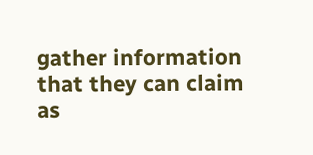gather information that they can claim as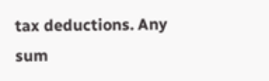tax deductions. Any sum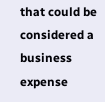that could be considered a business expense